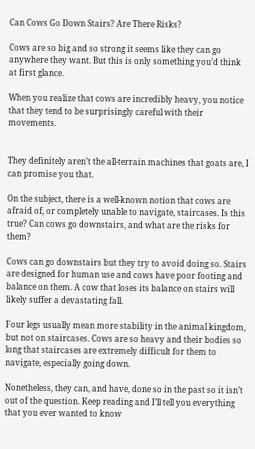Can Cows Go Down Stairs? Are There Risks?

Cows are so big and so strong it seems like they can go anywhere they want. But this is only something you’d think at first glance.

When you realize that cows are incredibly heavy, you notice that they tend to be surprisingly careful with their movements.


They definitely aren’t the all-terrain machines that goats are, I can promise you that.

On the subject, there is a well-known notion that cows are afraid of, or completely unable to navigate, staircases. Is this true? Can cows go downstairs, and what are the risks for them?

Cows can go downstairs but they try to avoid doing so. Stairs are designed for human use and cows have poor footing and balance on them. A cow that loses its balance on stairs will likely suffer a devastating fall.

Four legs usually mean more stability in the animal kingdom, but not on staircases. Cows are so heavy and their bodies so long that staircases are extremely difficult for them to navigate, especially going down.

Nonetheless, they can, and have, done so in the past so it isn’t out of the question. Keep reading and I’ll tell you everything that you ever wanted to know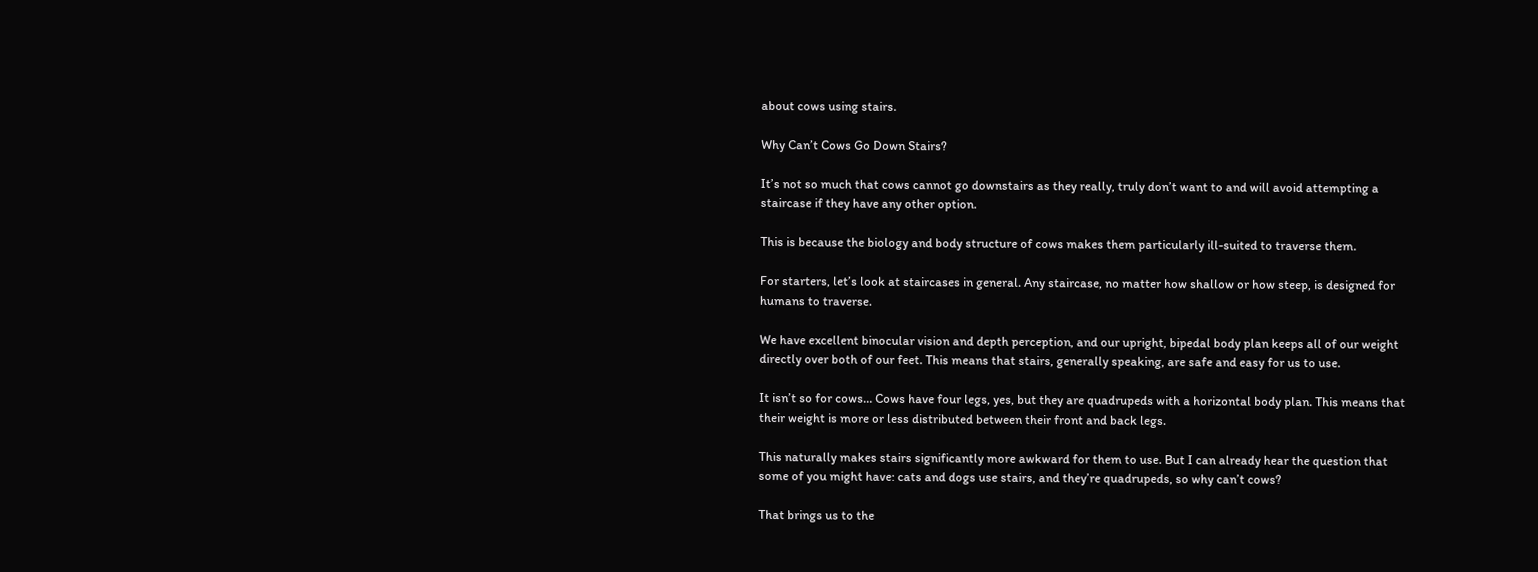about cows using stairs.

Why Can’t Cows Go Down Stairs?

It’s not so much that cows cannot go downstairs as they really, truly don’t want to and will avoid attempting a staircase if they have any other option.

This is because the biology and body structure of cows makes them particularly ill-suited to traverse them.

For starters, let’s look at staircases in general. Any staircase, no matter how shallow or how steep, is designed for humans to traverse.

We have excellent binocular vision and depth perception, and our upright, bipedal body plan keeps all of our weight directly over both of our feet. This means that stairs, generally speaking, are safe and easy for us to use.

It isn’t so for cows… Cows have four legs, yes, but they are quadrupeds with a horizontal body plan. This means that their weight is more or less distributed between their front and back legs.

This naturally makes stairs significantly more awkward for them to use. But I can already hear the question that some of you might have: cats and dogs use stairs, and they’re quadrupeds, so why can’t cows?

That brings us to the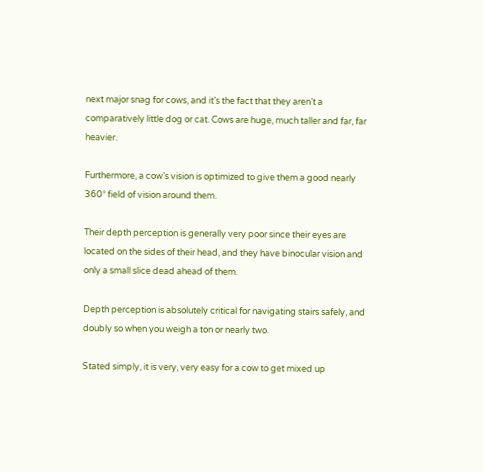next major snag for cows, and it’s the fact that they aren’t a comparatively little dog or cat. Cows are huge, much taller and far, far heavier.

Furthermore, a cow’s vision is optimized to give them a good nearly 360° field of vision around them.

Their depth perception is generally very poor since their eyes are located on the sides of their head, and they have binocular vision and only a small slice dead ahead of them.

Depth perception is absolutely critical for navigating stairs safely, and doubly so when you weigh a ton or nearly two.

Stated simply, it is very, very easy for a cow to get mixed up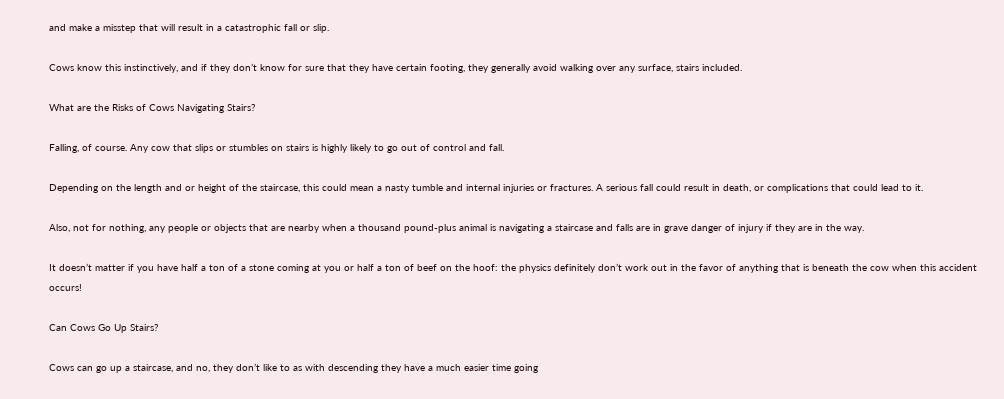and make a misstep that will result in a catastrophic fall or slip.

Cows know this instinctively, and if they don’t know for sure that they have certain footing, they generally avoid walking over any surface, stairs included.

What are the Risks of Cows Navigating Stairs?

Falling, of course. Any cow that slips or stumbles on stairs is highly likely to go out of control and fall.

Depending on the length and or height of the staircase, this could mean a nasty tumble and internal injuries or fractures. A serious fall could result in death, or complications that could lead to it.

Also, not for nothing, any people or objects that are nearby when a thousand pound-plus animal is navigating a staircase and falls are in grave danger of injury if they are in the way.

It doesn’t matter if you have half a ton of a stone coming at you or half a ton of beef on the hoof: the physics definitely don’t work out in the favor of anything that is beneath the cow when this accident occurs!

Can Cows Go Up Stairs?

Cows can go up a staircase, and no, they don’t like to as with descending they have a much easier time going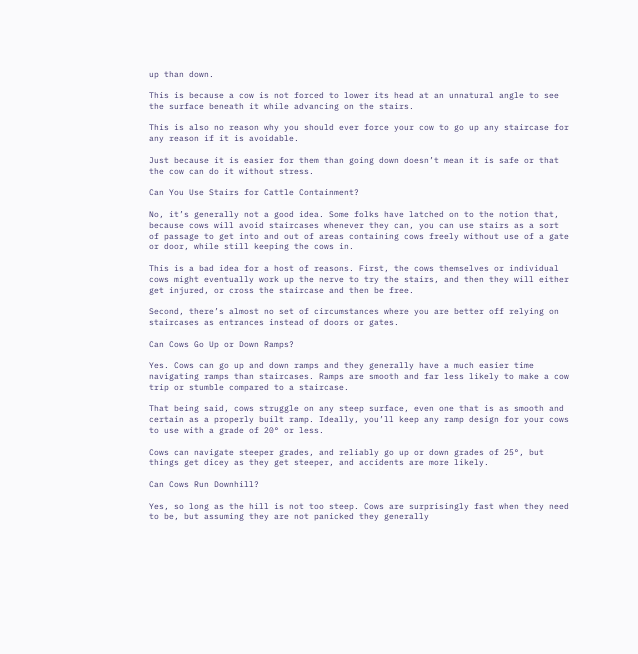up than down.

This is because a cow is not forced to lower its head at an unnatural angle to see the surface beneath it while advancing on the stairs.

This is also no reason why you should ever force your cow to go up any staircase for any reason if it is avoidable.

Just because it is easier for them than going down doesn’t mean it is safe or that the cow can do it without stress.

Can You Use Stairs for Cattle Containment?

No, it’s generally not a good idea. Some folks have latched on to the notion that, because cows will avoid staircases whenever they can, you can use stairs as a sort of passage to get into and out of areas containing cows freely without use of a gate or door, while still keeping the cows in.

This is a bad idea for a host of reasons. First, the cows themselves or individual cows might eventually work up the nerve to try the stairs, and then they will either get injured, or cross the staircase and then be free.

Second, there’s almost no set of circumstances where you are better off relying on staircases as entrances instead of doors or gates.

Can Cows Go Up or Down Ramps?

Yes. Cows can go up and down ramps and they generally have a much easier time navigating ramps than staircases. Ramps are smooth and far less likely to make a cow trip or stumble compared to a staircase.

That being said, cows struggle on any steep surface, even one that is as smooth and certain as a properly built ramp. Ideally, you’ll keep any ramp design for your cows to use with a grade of 20° or less.

Cows can navigate steeper grades, and reliably go up or down grades of 25°, but things get dicey as they get steeper, and accidents are more likely.

Can Cows Run Downhill?

Yes, so long as the hill is not too steep. Cows are surprisingly fast when they need to be, but assuming they are not panicked they generally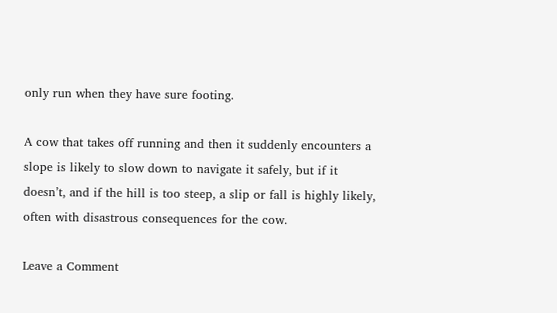only run when they have sure footing.

A cow that takes off running and then it suddenly encounters a slope is likely to slow down to navigate it safely, but if it doesn’t, and if the hill is too steep, a slip or fall is highly likely, often with disastrous consequences for the cow.

Leave a Comment